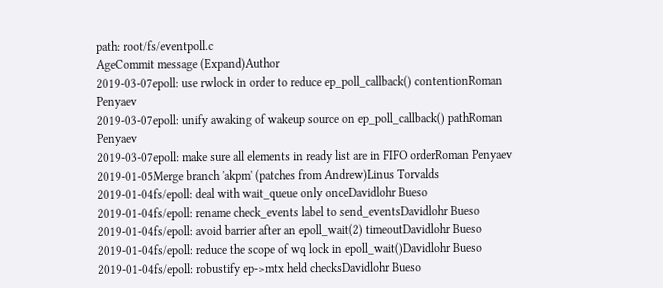path: root/fs/eventpoll.c
AgeCommit message (Expand)Author
2019-03-07epoll: use rwlock in order to reduce ep_poll_callback() contentionRoman Penyaev
2019-03-07epoll: unify awaking of wakeup source on ep_poll_callback() pathRoman Penyaev
2019-03-07epoll: make sure all elements in ready list are in FIFO orderRoman Penyaev
2019-01-05Merge branch 'akpm' (patches from Andrew)Linus Torvalds
2019-01-04fs/epoll: deal with wait_queue only onceDavidlohr Bueso
2019-01-04fs/epoll: rename check_events label to send_eventsDavidlohr Bueso
2019-01-04fs/epoll: avoid barrier after an epoll_wait(2) timeoutDavidlohr Bueso
2019-01-04fs/epoll: reduce the scope of wq lock in epoll_wait()Davidlohr Bueso
2019-01-04fs/epoll: robustify ep->mtx held checksDavidlohr Bueso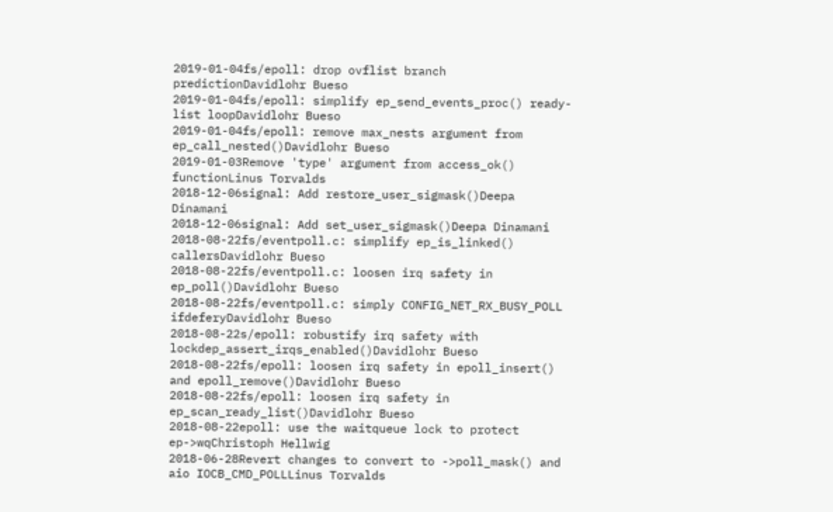2019-01-04fs/epoll: drop ovflist branch predictionDavidlohr Bueso
2019-01-04fs/epoll: simplify ep_send_events_proc() ready-list loopDavidlohr Bueso
2019-01-04fs/epoll: remove max_nests argument from ep_call_nested()Davidlohr Bueso
2019-01-03Remove 'type' argument from access_ok() functionLinus Torvalds
2018-12-06signal: Add restore_user_sigmask()Deepa Dinamani
2018-12-06signal: Add set_user_sigmask()Deepa Dinamani
2018-08-22fs/eventpoll.c: simplify ep_is_linked() callersDavidlohr Bueso
2018-08-22fs/eventpoll.c: loosen irq safety in ep_poll()Davidlohr Bueso
2018-08-22fs/eventpoll.c: simply CONFIG_NET_RX_BUSY_POLL ifdeferyDavidlohr Bueso
2018-08-22s/epoll: robustify irq safety with lockdep_assert_irqs_enabled()Davidlohr Bueso
2018-08-22fs/epoll: loosen irq safety in epoll_insert() and epoll_remove()Davidlohr Bueso
2018-08-22fs/epoll: loosen irq safety in ep_scan_ready_list()Davidlohr Bueso
2018-08-22epoll: use the waitqueue lock to protect ep->wqChristoph Hellwig
2018-06-28Revert changes to convert to ->poll_mask() and aio IOCB_CMD_POLLLinus Torvalds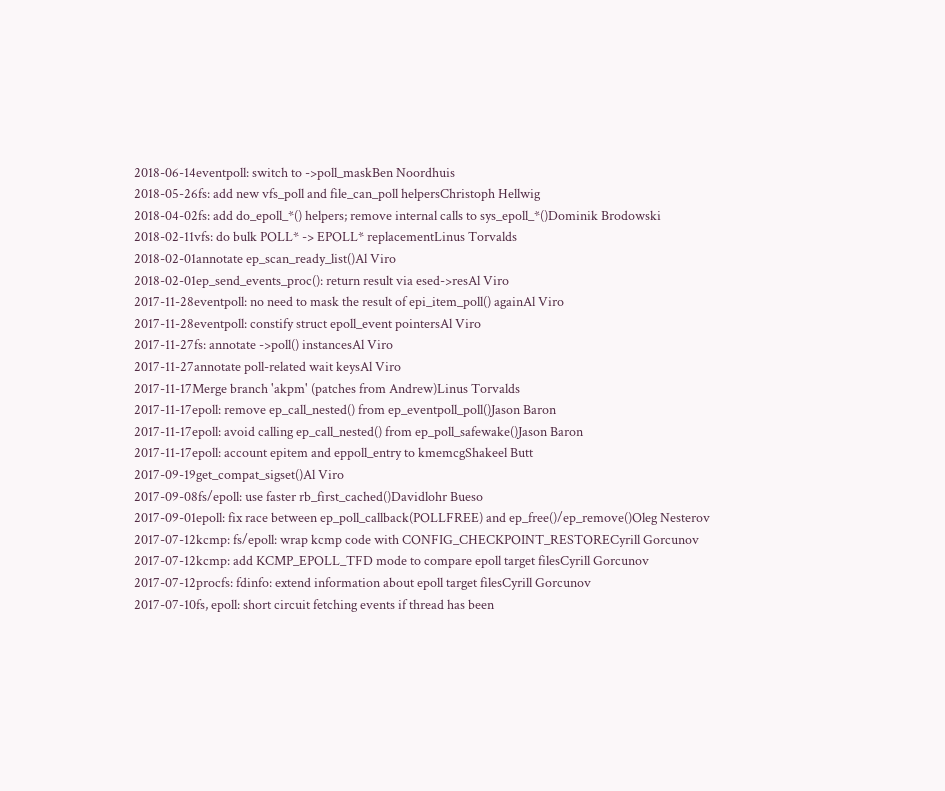2018-06-14eventpoll: switch to ->poll_maskBen Noordhuis
2018-05-26fs: add new vfs_poll and file_can_poll helpersChristoph Hellwig
2018-04-02fs: add do_epoll_*() helpers; remove internal calls to sys_epoll_*()Dominik Brodowski
2018-02-11vfs: do bulk POLL* -> EPOLL* replacementLinus Torvalds
2018-02-01annotate ep_scan_ready_list()Al Viro
2018-02-01ep_send_events_proc(): return result via esed->resAl Viro
2017-11-28eventpoll: no need to mask the result of epi_item_poll() againAl Viro
2017-11-28eventpoll: constify struct epoll_event pointersAl Viro
2017-11-27fs: annotate ->poll() instancesAl Viro
2017-11-27annotate poll-related wait keysAl Viro
2017-11-17Merge branch 'akpm' (patches from Andrew)Linus Torvalds
2017-11-17epoll: remove ep_call_nested() from ep_eventpoll_poll()Jason Baron
2017-11-17epoll: avoid calling ep_call_nested() from ep_poll_safewake()Jason Baron
2017-11-17epoll: account epitem and eppoll_entry to kmemcgShakeel Butt
2017-09-19get_compat_sigset()Al Viro
2017-09-08fs/epoll: use faster rb_first_cached()Davidlohr Bueso
2017-09-01epoll: fix race between ep_poll_callback(POLLFREE) and ep_free()/ep_remove()Oleg Nesterov
2017-07-12kcmp: fs/epoll: wrap kcmp code with CONFIG_CHECKPOINT_RESTORECyrill Gorcunov
2017-07-12kcmp: add KCMP_EPOLL_TFD mode to compare epoll target filesCyrill Gorcunov
2017-07-12procfs: fdinfo: extend information about epoll target filesCyrill Gorcunov
2017-07-10fs, epoll: short circuit fetching events if thread has been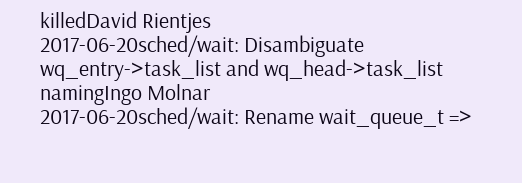killedDavid Rientjes
2017-06-20sched/wait: Disambiguate wq_entry->task_list and wq_head->task_list namingIngo Molnar
2017-06-20sched/wait: Rename wait_queue_t =>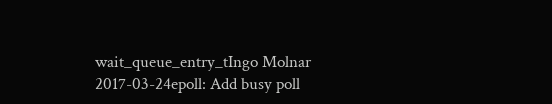wait_queue_entry_tIngo Molnar
2017-03-24epoll: Add busy poll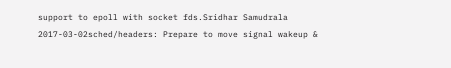support to epoll with socket fds.Sridhar Samudrala
2017-03-02sched/headers: Prepare to move signal wakeup &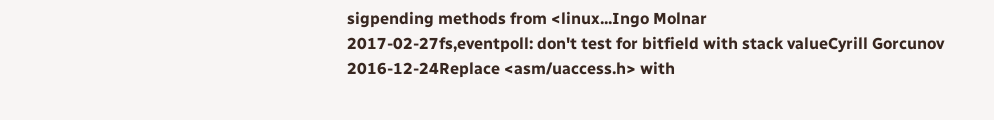sigpending methods from <linux...Ingo Molnar
2017-02-27fs,eventpoll: don't test for bitfield with stack valueCyrill Gorcunov
2016-12-24Replace <asm/uaccess.h> with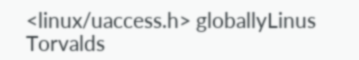<linux/uaccess.h> globallyLinus Torvalds